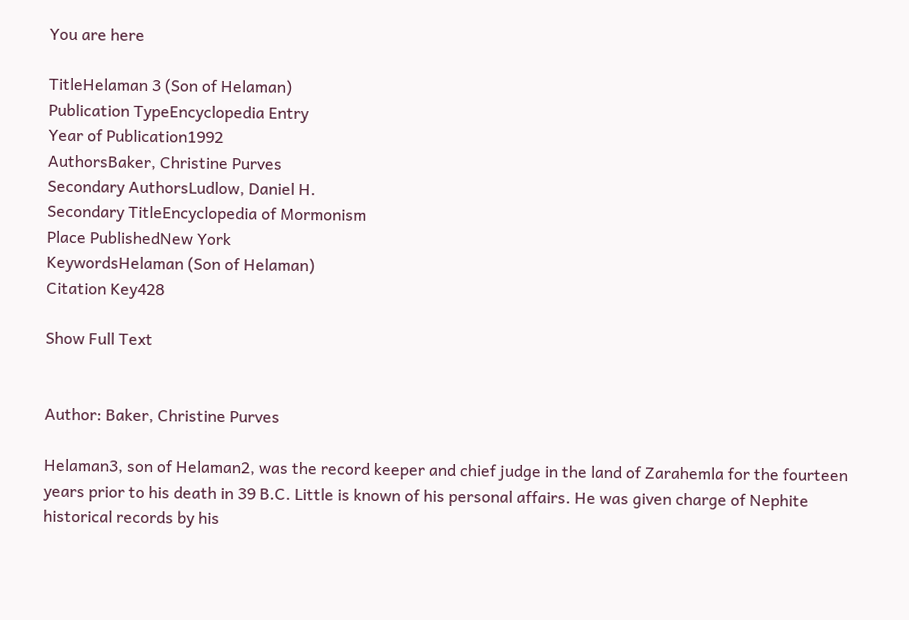You are here

TitleHelaman 3 (Son of Helaman)
Publication TypeEncyclopedia Entry
Year of Publication1992
AuthorsBaker, Christine Purves
Secondary AuthorsLudlow, Daniel H.
Secondary TitleEncyclopedia of Mormonism
Place PublishedNew York
KeywordsHelaman (Son of Helaman)
Citation Key428

Show Full Text


Author: Baker, Christine Purves

Helaman3, son of Helaman2, was the record keeper and chief judge in the land of Zarahemla for the fourteen years prior to his death in 39 B.C. Little is known of his personal affairs. He was given charge of Nephite historical records by his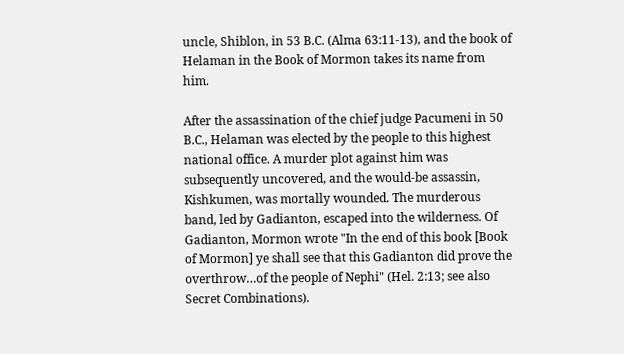uncle, Shiblon, in 53 B.C. (Alma 63:11-13), and the book of Helaman in the Book of Mormon takes its name from him.

After the assassination of the chief judge Pacumeni in 50 B.C., Helaman was elected by the people to this highest national office. A murder plot against him was subsequently uncovered, and the would-be assassin, Kishkumen, was mortally wounded. The murderous band, led by Gadianton, escaped into the wilderness. Of Gadianton, Mormon wrote "In the end of this book [Book of Mormon] ye shall see that this Gadianton did prove the overthrow…of the people of Nephi" (Hel. 2:13; see also Secret Combinations).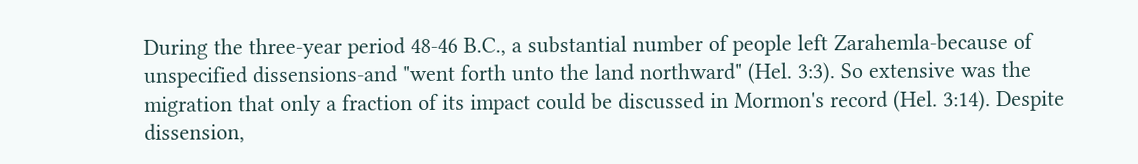During the three-year period 48-46 B.C., a substantial number of people left Zarahemla-because of unspecified dissensions-and "went forth unto the land northward" (Hel. 3:3). So extensive was the migration that only a fraction of its impact could be discussed in Mormon's record (Hel. 3:14). Despite dissension,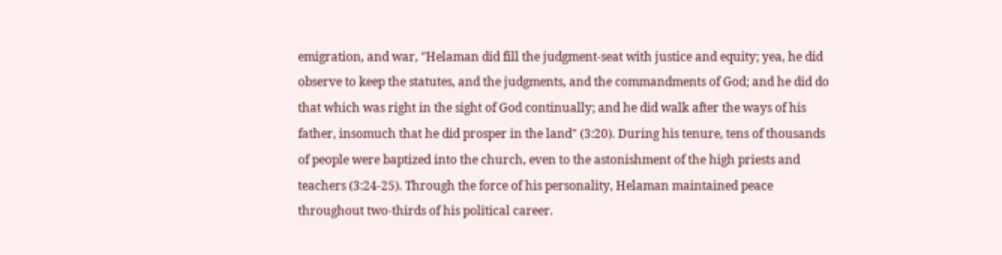emigration, and war, "Helaman did fill the judgment-seat with justice and equity; yea, he did observe to keep the statutes, and the judgments, and the commandments of God; and he did do that which was right in the sight of God continually; and he did walk after the ways of his father, insomuch that he did prosper in the land" (3:20). During his tenure, tens of thousands of people were baptized into the church, even to the astonishment of the high priests and teachers (3:24-25). Through the force of his personality, Helaman maintained peace throughout two-thirds of his political career.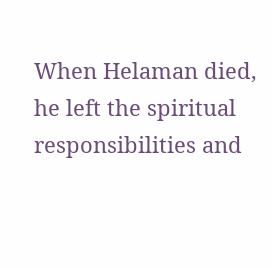When Helaman died, he left the spiritual responsibilities and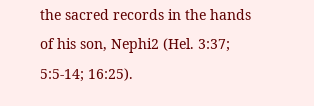the sacred records in the hands of his son, Nephi2 (Hel. 3:37; 5:5-14; 16:25).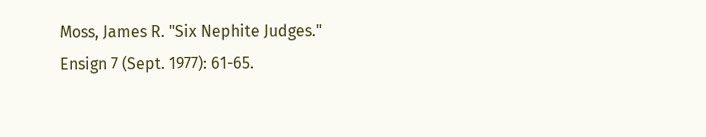Moss, James R. "Six Nephite Judges." Ensign 7 (Sept. 1977): 61-65.